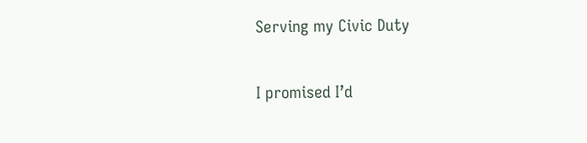Serving my Civic Duty

I promised I’d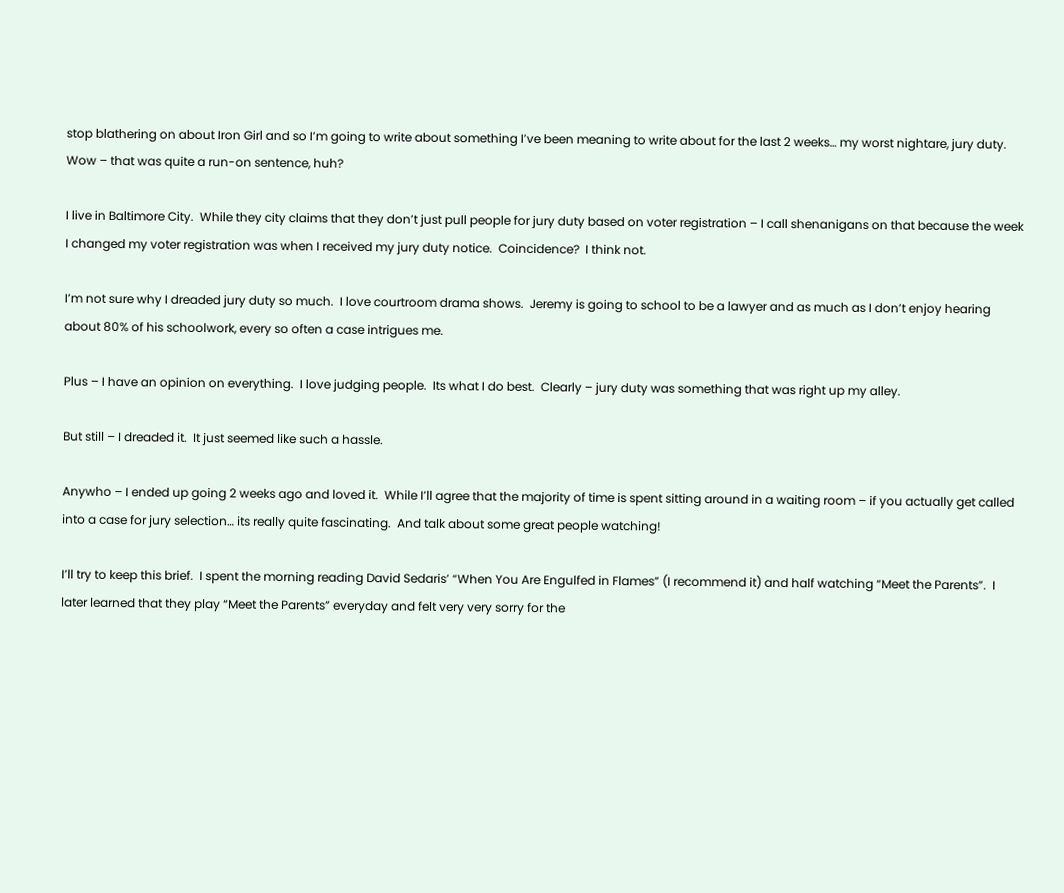stop blathering on about Iron Girl and so I’m going to write about something I’ve been meaning to write about for the last 2 weeks… my worst nightare, jury duty.  Wow – that was quite a run-on sentence, huh?

I live in Baltimore City.  While they city claims that they don’t just pull people for jury duty based on voter registration – I call shenanigans on that because the week I changed my voter registration was when I received my jury duty notice.  Coincidence?  I think not.

I’m not sure why I dreaded jury duty so much.  I love courtroom drama shows.  Jeremy is going to school to be a lawyer and as much as I don’t enjoy hearing about 80% of his schoolwork, every so often a case intrigues me.

Plus – I have an opinion on everything.  I love judging people.  Its what I do best.  Clearly – jury duty was something that was right up my alley.

But still – I dreaded it.  It just seemed like such a hassle.

Anywho – I ended up going 2 weeks ago and loved it.  While I’ll agree that the majority of time is spent sitting around in a waiting room – if you actually get called into a case for jury selection… its really quite fascinating.  And talk about some great people watching!

I’ll try to keep this brief.  I spent the morning reading David Sedaris’ “When You Are Engulfed in Flames” (I recommend it) and half watching “Meet the Parents”.  I later learned that they play “Meet the Parents” everyday and felt very very sorry for the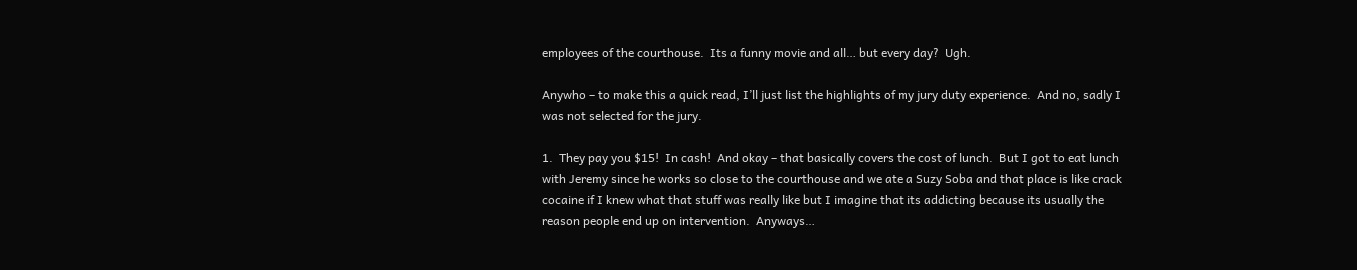employees of the courthouse.  Its a funny movie and all… but every day?  Ugh.

Anywho – to make this a quick read, I’ll just list the highlights of my jury duty experience.  And no, sadly I was not selected for the jury.

1.  They pay you $15!  In cash!  And okay – that basically covers the cost of lunch.  But I got to eat lunch with Jeremy since he works so close to the courthouse and we ate a Suzy Soba and that place is like crack cocaine if I knew what that stuff was really like but I imagine that its addicting because its usually the reason people end up on intervention.  Anyways…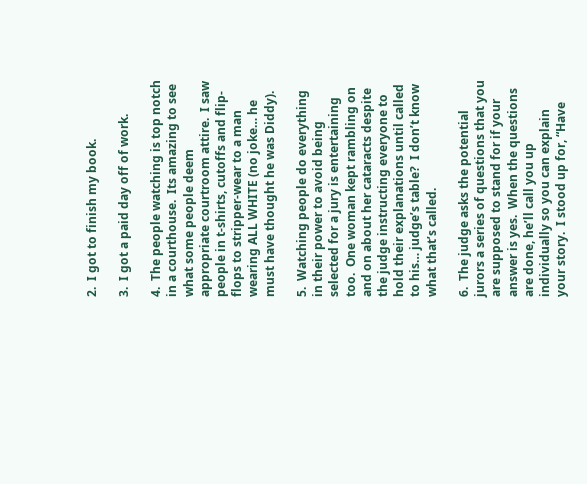2.  I got to finish my book.

3.  I got a paid day off of work.

4.  The people watching is top notch in a courthouse.  Its amazing to see what some people deem appropriate courtroom attire.  I saw people in t-shirts, cutoffs and flip-flops to stripper-wear to a man wearing ALL WHITE (no joke… he must have thought he was Diddy).

5.  Watching people do everything in their power to avoid being selected for a jury is entertaining too.  One woman kept rambling on and on about her cataracts despite the judge instructing everyone to hold their explanations until called to his… judge’s table?  I don’t know what that’s called.

6.  The judge asks the potential jurors a series of questions that you are supposed to stand for if your answer is yes.  When the questions are done, he’ll call you up individually so you can explain your story.  I stood up for, “Have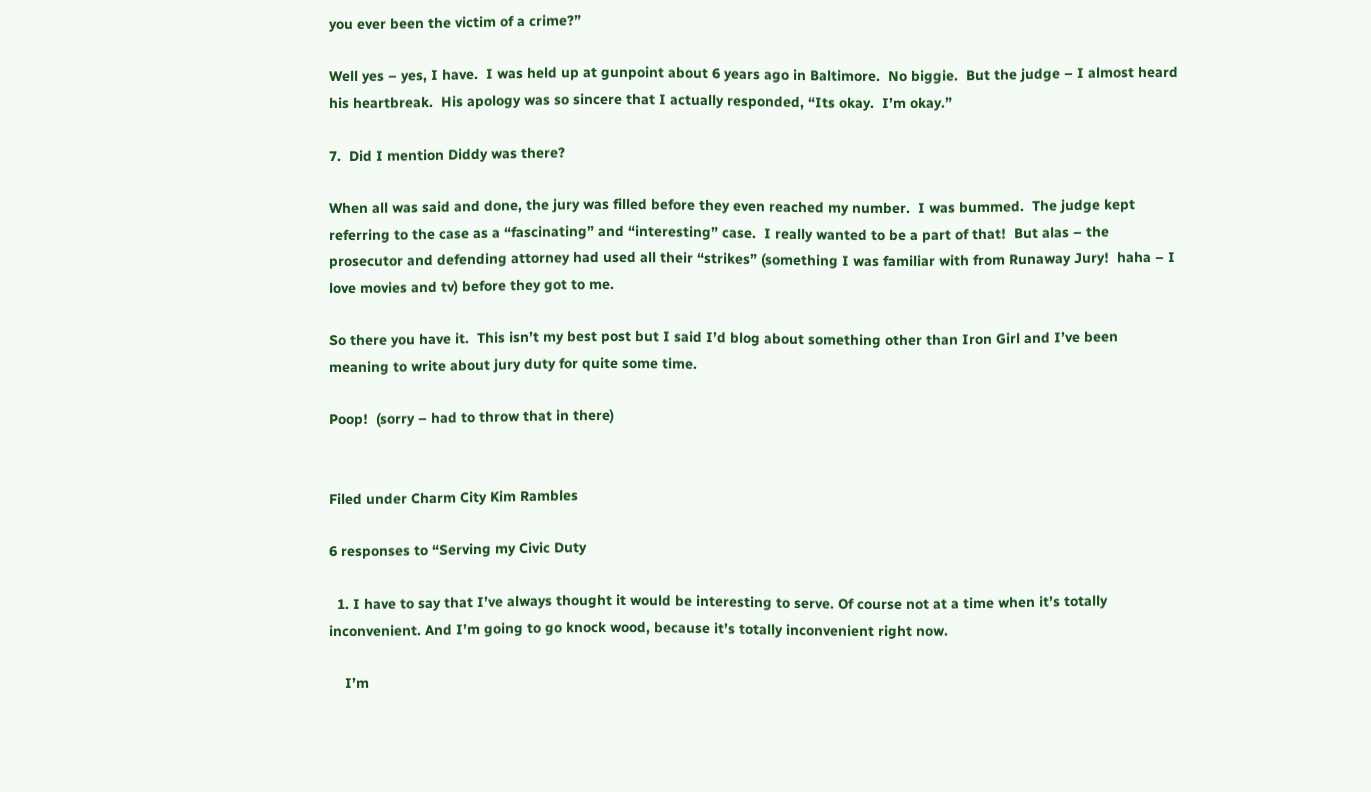you ever been the victim of a crime?”

Well yes – yes, I have.  I was held up at gunpoint about 6 years ago in Baltimore.  No biggie.  But the judge – I almost heard his heartbreak.  His apology was so sincere that I actually responded, “Its okay.  I’m okay.”

7.  Did I mention Diddy was there?

When all was said and done, the jury was filled before they even reached my number.  I was bummed.  The judge kept referring to the case as a “fascinating” and “interesting” case.  I really wanted to be a part of that!  But alas – the prosecutor and defending attorney had used all their “strikes” (something I was familiar with from Runaway Jury!  haha – I love movies and tv) before they got to me.

So there you have it.  This isn’t my best post but I said I’d blog about something other than Iron Girl and I’ve been meaning to write about jury duty for quite some time.

Poop!  (sorry – had to throw that in there)


Filed under Charm City Kim Rambles

6 responses to “Serving my Civic Duty

  1. I have to say that I’ve always thought it would be interesting to serve. Of course not at a time when it’s totally inconvenient. And I’m going to go knock wood, because it’s totally inconvenient right now.

    I’m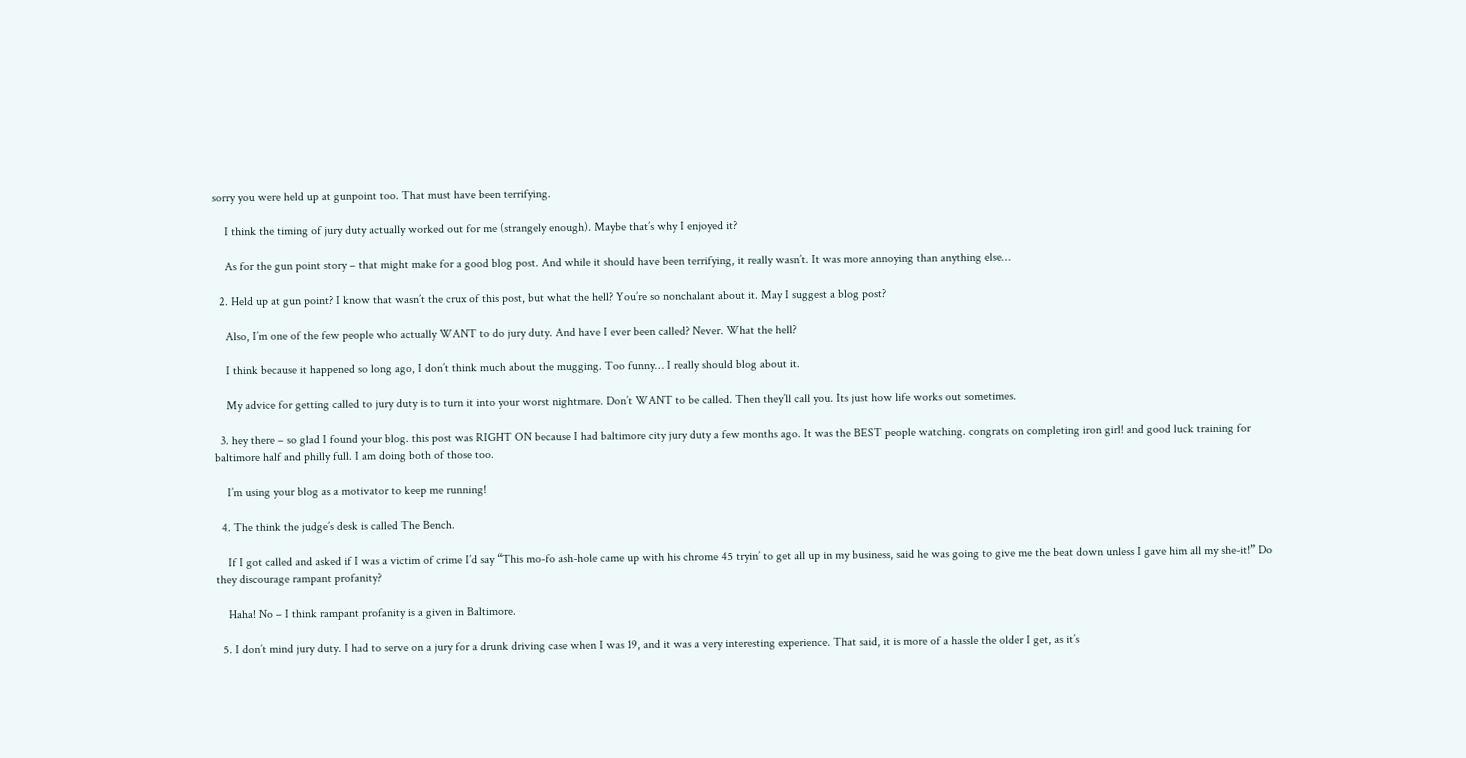sorry you were held up at gunpoint too. That must have been terrifying.

    I think the timing of jury duty actually worked out for me (strangely enough). Maybe that’s why I enjoyed it?

    As for the gun point story – that might make for a good blog post. And while it should have been terrifying, it really wasn’t. It was more annoying than anything else…

  2. Held up at gun point? I know that wasn’t the crux of this post, but what the hell? You’re so nonchalant about it. May I suggest a blog post?

    Also, I’m one of the few people who actually WANT to do jury duty. And have I ever been called? Never. What the hell?

    I think because it happened so long ago, I don’t think much about the mugging. Too funny… I really should blog about it.

    My advice for getting called to jury duty is to turn it into your worst nightmare. Don’t WANT to be called. Then they’ll call you. Its just how life works out sometimes.

  3. hey there – so glad I found your blog. this post was RIGHT ON because I had baltimore city jury duty a few months ago. It was the BEST people watching. congrats on completing iron girl! and good luck training for baltimore half and philly full. I am doing both of those too.

    I’m using your blog as a motivator to keep me running!

  4. The think the judge’s desk is called The Bench.

    If I got called and asked if I was a victim of crime I’d say “This mo-fo ash-hole came up with his chrome 45 tryin’ to get all up in my business, said he was going to give me the beat down unless I gave him all my she-it!” Do they discourage rampant profanity?

    Haha! No – I think rampant profanity is a given in Baltimore.

  5. I don’t mind jury duty. I had to serve on a jury for a drunk driving case when I was 19, and it was a very interesting experience. That said, it is more of a hassle the older I get, as it’s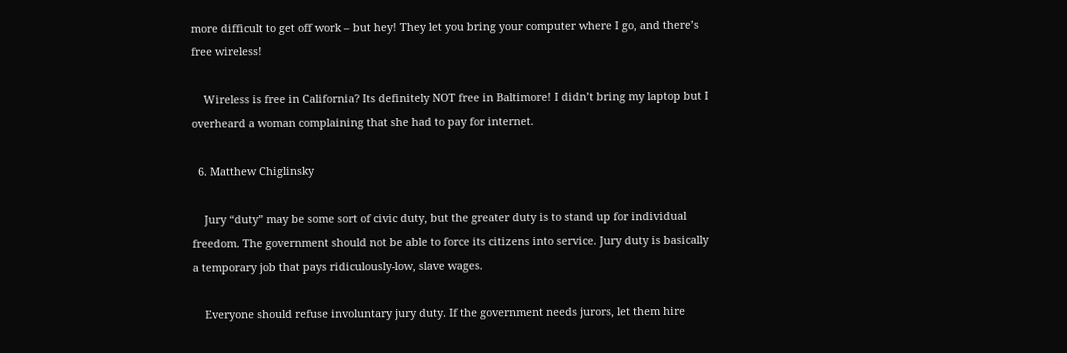more difficult to get off work – but hey! They let you bring your computer where I go, and there’s free wireless!

    Wireless is free in California? Its definitely NOT free in Baltimore! I didn’t bring my laptop but I overheard a woman complaining that she had to pay for internet.

  6. Matthew Chiglinsky

    Jury “duty” may be some sort of civic duty, but the greater duty is to stand up for individual freedom. The government should not be able to force its citizens into service. Jury duty is basically a temporary job that pays ridiculously-low, slave wages.

    Everyone should refuse involuntary jury duty. If the government needs jurors, let them hire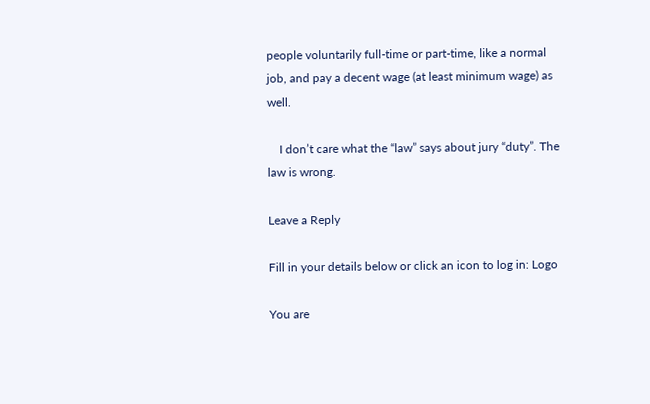people voluntarily full-time or part-time, like a normal job, and pay a decent wage (at least minimum wage) as well.

    I don’t care what the “law” says about jury “duty”. The law is wrong.

Leave a Reply

Fill in your details below or click an icon to log in: Logo

You are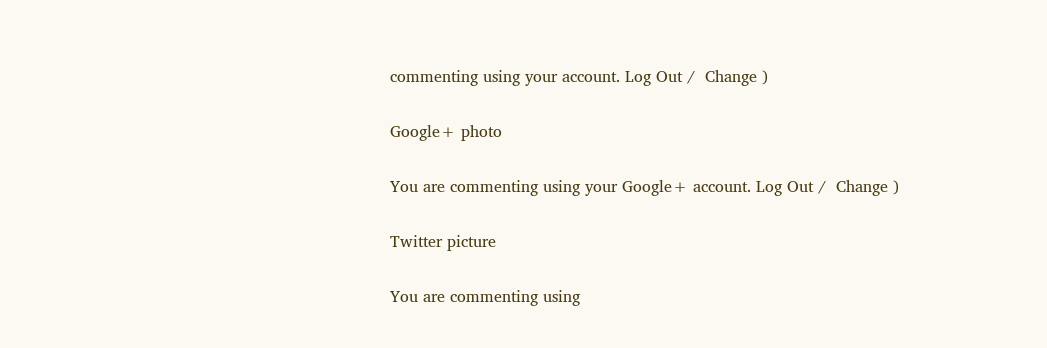commenting using your account. Log Out /  Change )

Google+ photo

You are commenting using your Google+ account. Log Out /  Change )

Twitter picture

You are commenting using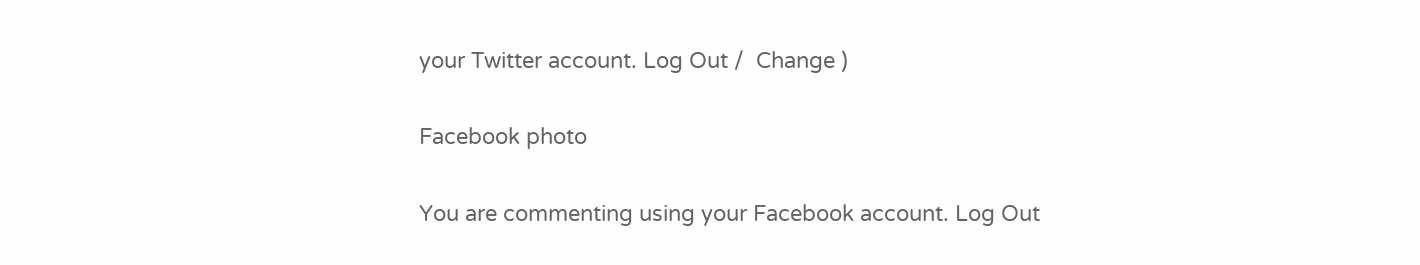your Twitter account. Log Out /  Change )

Facebook photo

You are commenting using your Facebook account. Log Out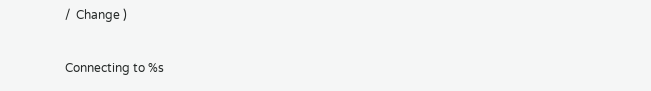/  Change )

Connecting to %s